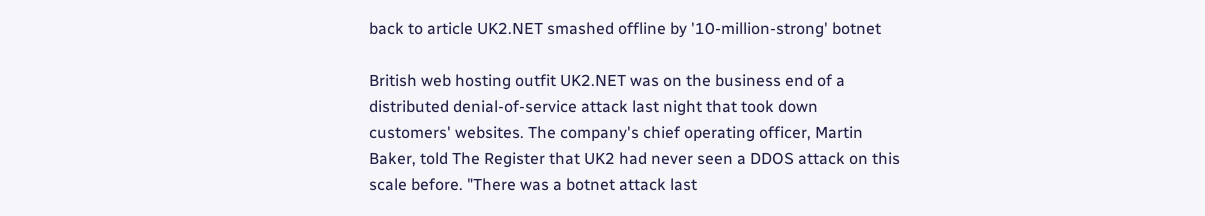back to article UK2.NET smashed offline by '10-million-strong' botnet

British web hosting outfit UK2.NET was on the business end of a distributed denial-of-service attack last night that took down customers' websites. The company's chief operating officer, Martin Baker, told The Register that UK2 had never seen a DDOS attack on this scale before. "There was a botnet attack last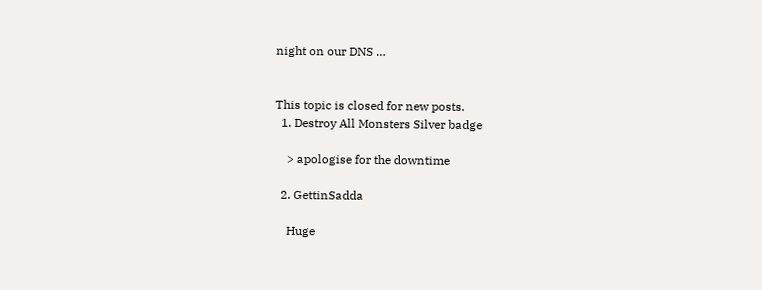night on our DNS …


This topic is closed for new posts.
  1. Destroy All Monsters Silver badge

    > apologise for the downtime

  2. GettinSadda

    Huge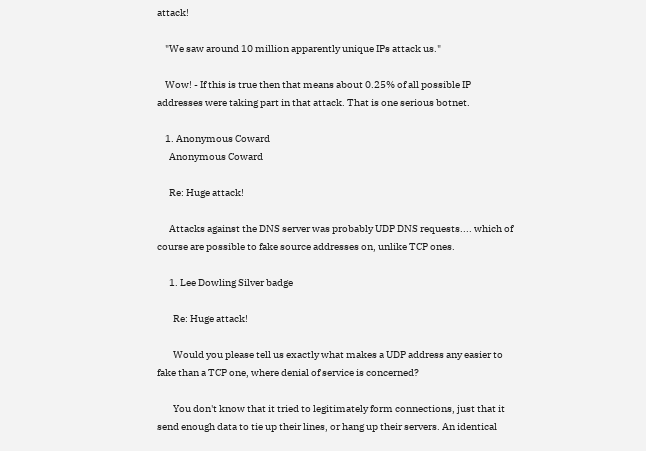attack!

    "We saw around 10 million apparently unique IPs attack us."

    Wow! - If this is true then that means about 0.25% of all possible IP addresses were taking part in that attack. That is one serious botnet.

    1. Anonymous Coward
      Anonymous Coward

      Re: Huge attack!

      Attacks against the DNS server was probably UDP DNS requests.... which of course are possible to fake source addresses on, unlike TCP ones.

      1. Lee Dowling Silver badge

        Re: Huge attack!

        Would you please tell us exactly what makes a UDP address any easier to fake than a TCP one, where denial of service is concerned?

        You don't know that it tried to legitimately form connections, just that it send enough data to tie up their lines, or hang up their servers. An identical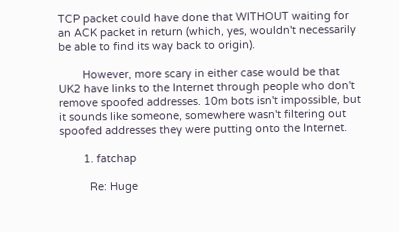TCP packet could have done that WITHOUT waiting for an ACK packet in return (which, yes, wouldn't necessarily be able to find its way back to origin).

        However, more scary in either case would be that UK2 have links to the Internet through people who don't remove spoofed addresses. 10m bots isn't impossible, but it sounds like someone, somewhere wasn't filtering out spoofed addresses they were putting onto the Internet.

        1. fatchap

          Re: Huge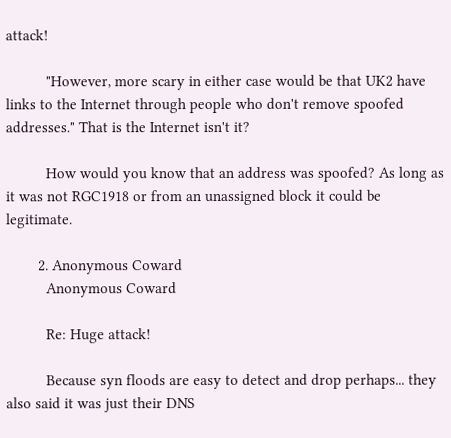attack!

          "However, more scary in either case would be that UK2 have links to the Internet through people who don't remove spoofed addresses." That is the Internet isn't it?

          How would you know that an address was spoofed? As long as it was not RGC1918 or from an unassigned block it could be legitimate.

        2. Anonymous Coward
          Anonymous Coward

          Re: Huge attack!

          Because syn floods are easy to detect and drop perhaps... they also said it was just their DNS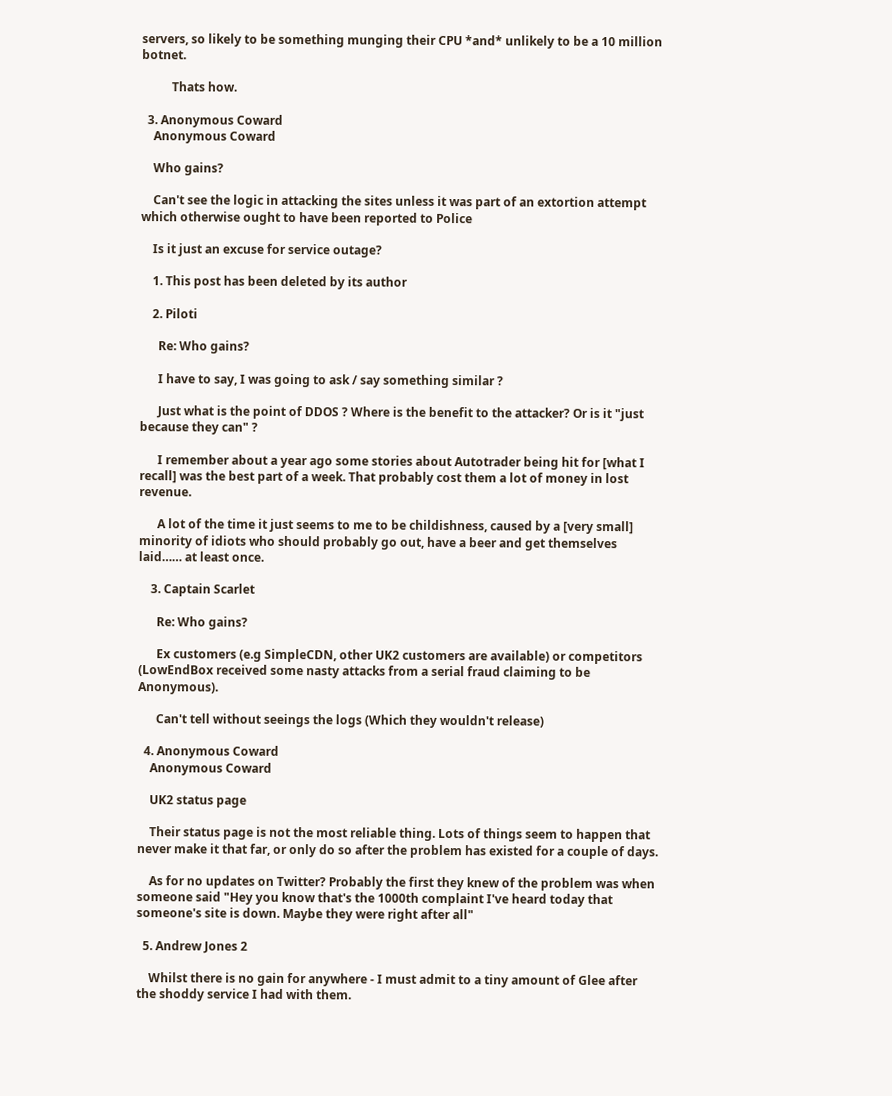servers, so likely to be something munging their CPU *and* unlikely to be a 10 million botnet.

          Thats how.

  3. Anonymous Coward
    Anonymous Coward

    Who gains?

    Can't see the logic in attacking the sites unless it was part of an extortion attempt which otherwise ought to have been reported to Police

    Is it just an excuse for service outage?

    1. This post has been deleted by its author

    2. Piloti

      Re: Who gains?

      I have to say, I was going to ask / say something similar ?

      Just what is the point of DDOS ? Where is the benefit to the attacker? Or is it "just because they can" ?

      I remember about a year ago some stories about Autotrader being hit for [what I recall] was the best part of a week. That probably cost them a lot of money in lost revenue.

      A lot of the time it just seems to me to be childishness, caused by a [very small] minority of idiots who should probably go out, have a beer and get themselves laid…… at least once.

    3. Captain Scarlet

      Re: Who gains?

      Ex customers (e.g SimpleCDN, other UK2 customers are available) or competitors (LowEndBox received some nasty attacks from a serial fraud claiming to be Anonymous).

      Can't tell without seeings the logs (Which they wouldn't release)

  4. Anonymous Coward
    Anonymous Coward

    UK2 status page

    Their status page is not the most reliable thing. Lots of things seem to happen that never make it that far, or only do so after the problem has existed for a couple of days.

    As for no updates on Twitter? Probably the first they knew of the problem was when someone said "Hey you know that's the 1000th complaint I've heard today that someone's site is down. Maybe they were right after all"

  5. Andrew Jones 2

    Whilst there is no gain for anywhere - I must admit to a tiny amount of Glee after the shoddy service I had with them.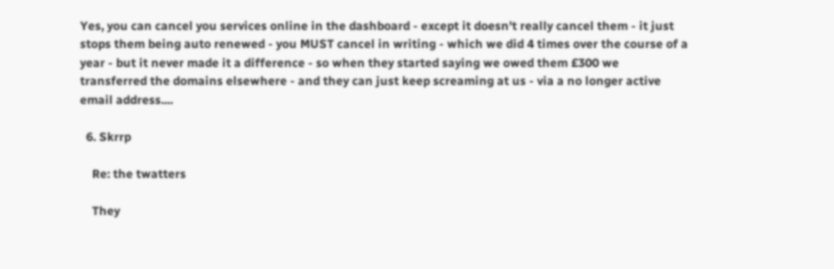Yes, you can cancel you services online in the dashboard - except it doesn't really cancel them - it just stops them being auto renewed - you MUST cancel in writing - which we did 4 times over the course of a year - but it never made it a difference - so when they started saying we owed them £300 we transferred the domains elsewhere - and they can just keep screaming at us - via a no longer active email address....

  6. Skrrp

    Re: the twatters

    They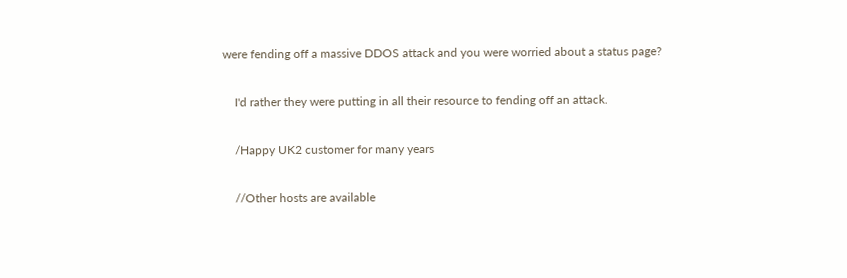were fending off a massive DDOS attack and you were worried about a status page?

    I'd rather they were putting in all their resource to fending off an attack.

    /Happy UK2 customer for many years

    //Other hosts are available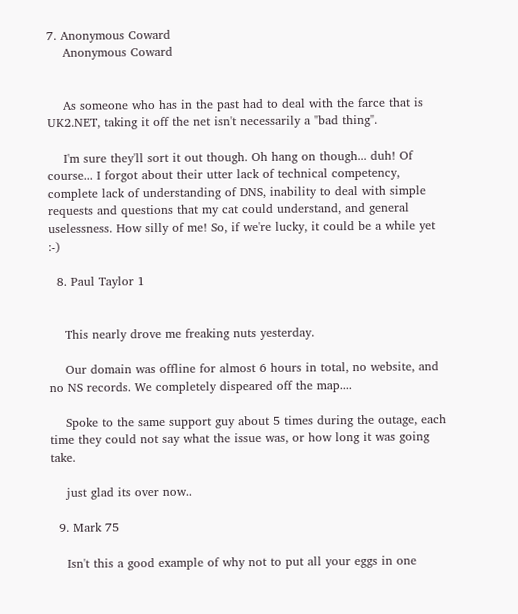7. Anonymous Coward
    Anonymous Coward


    As someone who has in the past had to deal with the farce that is UK2.NET, taking it off the net isn't necessarily a "bad thing".

    I'm sure they'll sort it out though. Oh hang on though... duh! Of course... I forgot about their utter lack of technical competency, complete lack of understanding of DNS, inability to deal with simple requests and questions that my cat could understand, and general uselessness. How silly of me! So, if we're lucky, it could be a while yet :-)

  8. Paul Taylor 1


    This nearly drove me freaking nuts yesterday.

    Our domain was offline for almost 6 hours in total, no website, and no NS records. We completely dispeared off the map....

    Spoke to the same support guy about 5 times during the outage, each time they could not say what the issue was, or how long it was going take.

    just glad its over now..

  9. Mark 75

    Isn't this a good example of why not to put all your eggs in one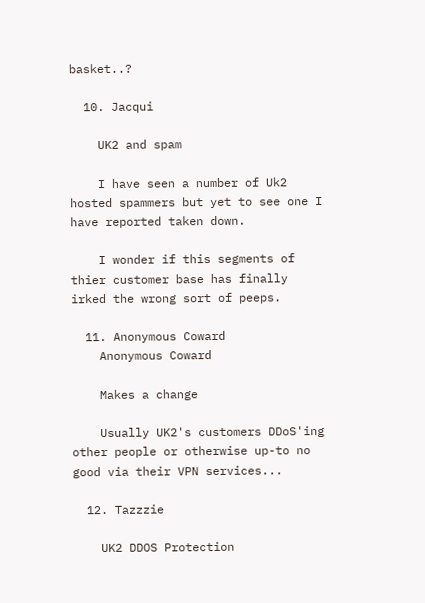basket..?

  10. Jacqui

    UK2 and spam

    I have seen a number of Uk2 hosted spammers but yet to see one I have reported taken down.

    I wonder if this segments of thier customer base has finally irked the wrong sort of peeps.

  11. Anonymous Coward
    Anonymous Coward

    Makes a change

    Usually UK2's customers DDoS'ing other people or otherwise up-to no good via their VPN services...

  12. Tazzzie

    UK2 DDOS Protection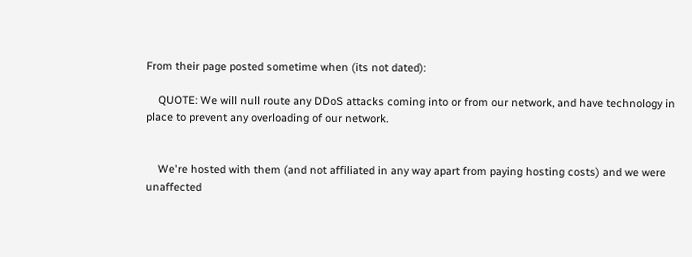From their page posted sometime when (its not dated):

    QUOTE: We will null route any DDoS attacks coming into or from our network, and have technology in place to prevent any overloading of our network.


    We're hosted with them (and not affiliated in any way apart from paying hosting costs) and we were unaffected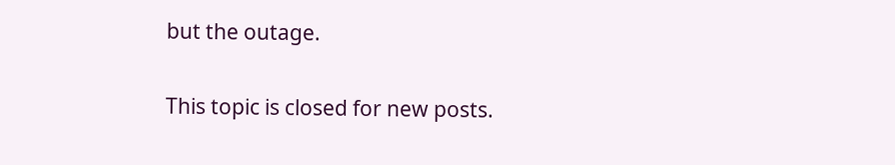but the outage.

This topic is closed for new posts.